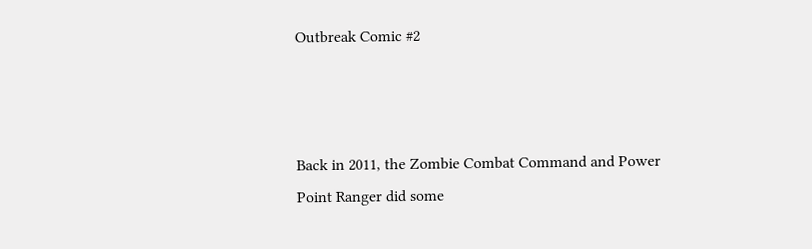Outbreak Comic #2



Back in 2011, the Zombie Combat Command and Power Point Ranger did some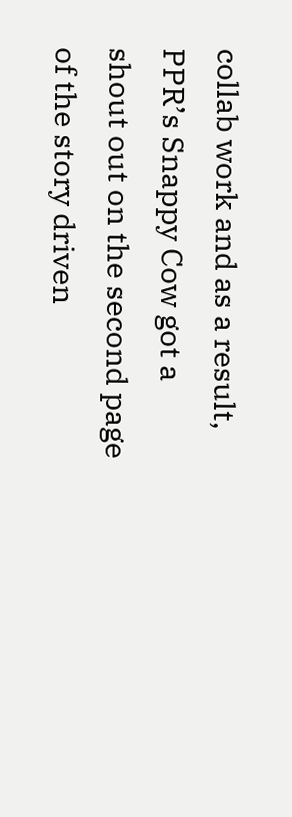collab work and as a result, PPR’s Snappy Cow got a shout out on the second page of the story driven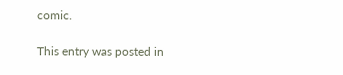comic.

This entry was posted in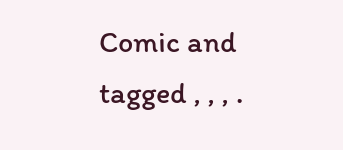Comic and tagged , , , .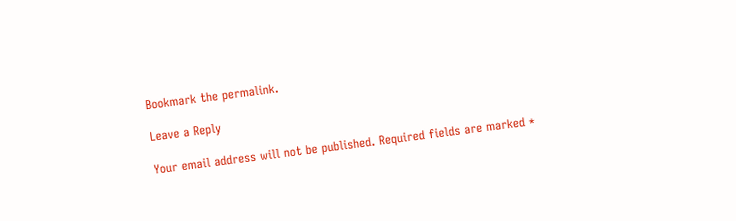Bookmark the permalink.

Leave a Reply

Your email address will not be published. Required fields are marked *